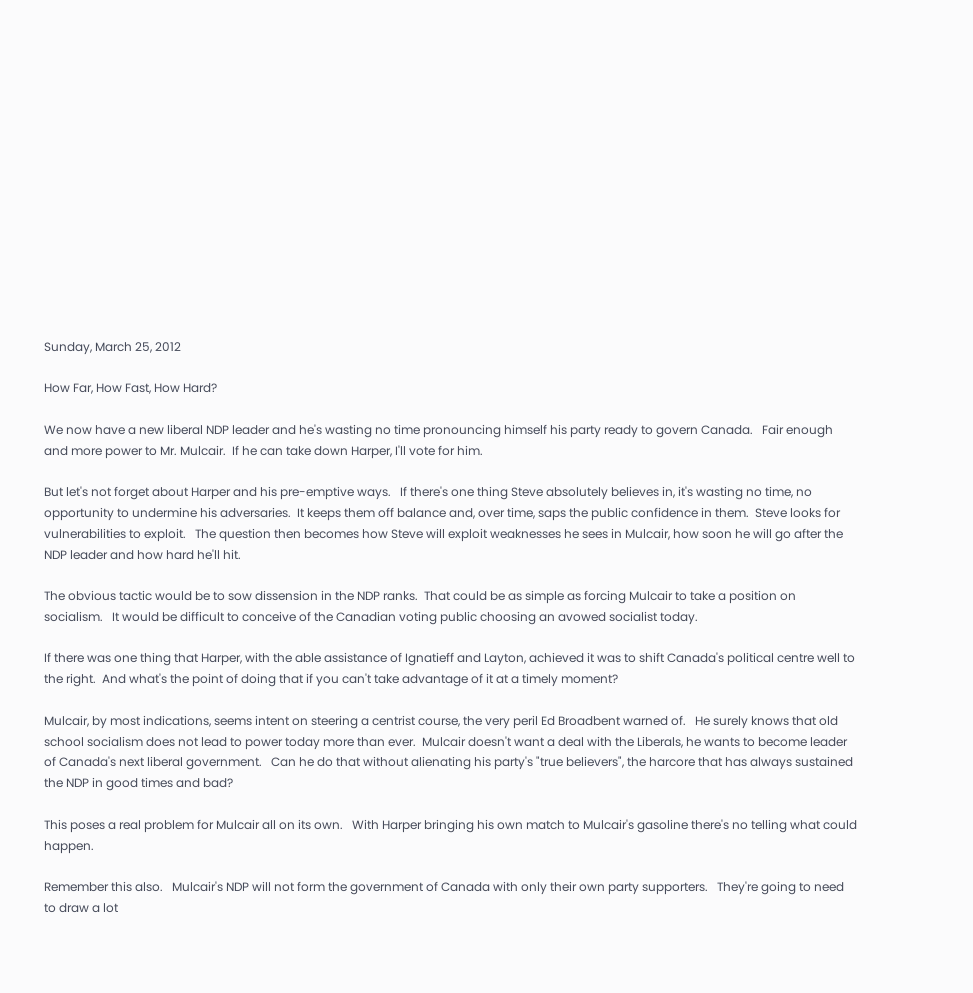Sunday, March 25, 2012

How Far, How Fast, How Hard?

We now have a new liberal NDP leader and he's wasting no time pronouncing himself his party ready to govern Canada.   Fair enough and more power to Mr. Mulcair.  If he can take down Harper, I'll vote for him.

But let's not forget about Harper and his pre-emptive ways.   If there's one thing Steve absolutely believes in, it's wasting no time, no opportunity to undermine his adversaries.  It keeps them off balance and, over time, saps the public confidence in them.  Steve looks for vulnerabilities to exploit.   The question then becomes how Steve will exploit weaknesses he sees in Mulcair, how soon he will go after the NDP leader and how hard he'll hit.

The obvious tactic would be to sow dissension in the NDP ranks.  That could be as simple as forcing Mulcair to take a position on socialism.   It would be difficult to conceive of the Canadian voting public choosing an avowed socialist today.

If there was one thing that Harper, with the able assistance of Ignatieff and Layton, achieved it was to shift Canada's political centre well to the right.  And what's the point of doing that if you can't take advantage of it at a timely moment?

Mulcair, by most indications, seems intent on steering a centrist course, the very peril Ed Broadbent warned of.   He surely knows that old school socialism does not lead to power today more than ever.  Mulcair doesn't want a deal with the Liberals, he wants to become leader of Canada's next liberal government.   Can he do that without alienating his party's "true believers", the harcore that has always sustained the NDP in good times and bad?

This poses a real problem for Mulcair all on its own.   With Harper bringing his own match to Mulcair's gasoline there's no telling what could happen.

Remember this also.   Mulcair's NDP will not form the government of Canada with only their own party supporters.   They're going to need to draw a lot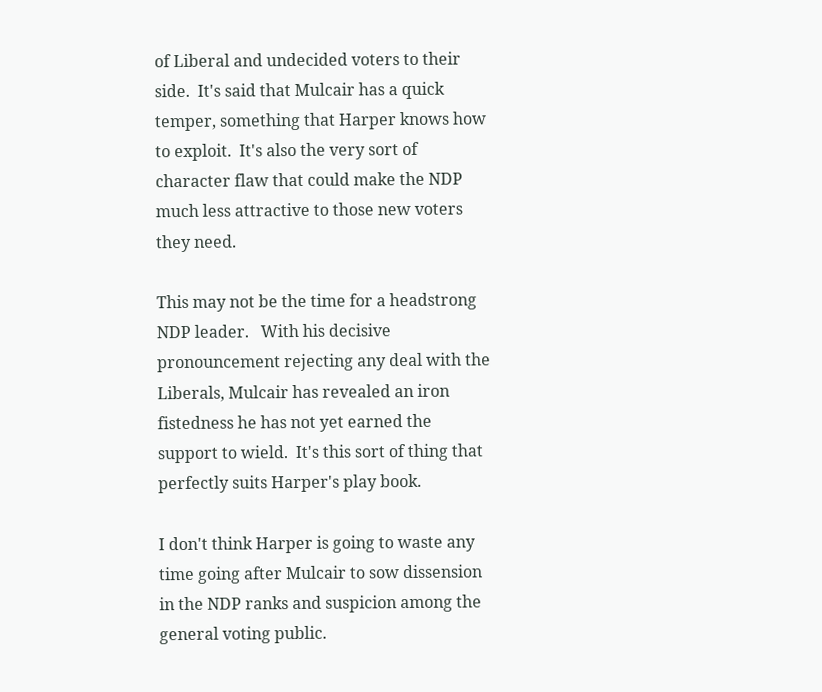of Liberal and undecided voters to their side.  It's said that Mulcair has a quick temper, something that Harper knows how to exploit.  It's also the very sort of character flaw that could make the NDP much less attractive to those new voters they need.

This may not be the time for a headstrong NDP leader.   With his decisive pronouncement rejecting any deal with the Liberals, Mulcair has revealed an iron fistedness he has not yet earned the support to wield.  It's this sort of thing that perfectly suits Harper's play book.

I don't think Harper is going to waste any time going after Mulcair to sow dissension in the NDP ranks and suspicion among the general voting public.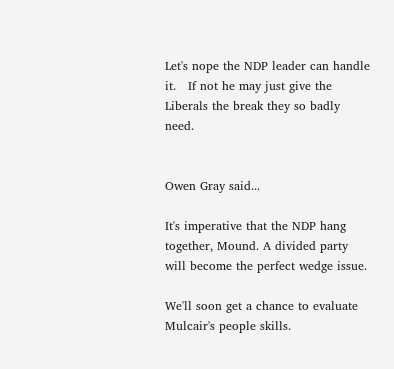Let's nope the NDP leader can handle it.   If not he may just give the Liberals the break they so badly need.


Owen Gray said...

It's imperative that the NDP hang together, Mound. A divided party will become the perfect wedge issue.

We'll soon get a chance to evaluate Mulcair's people skills.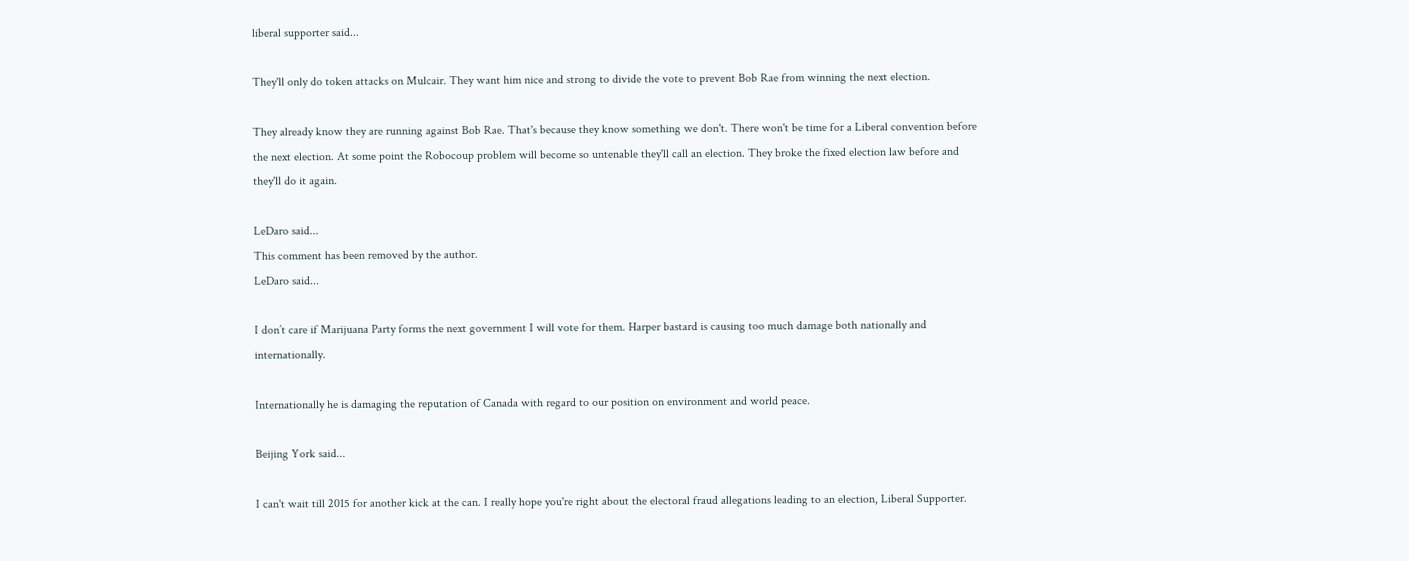liberal supporter said...

They'll only do token attacks on Mulcair. They want him nice and strong to divide the vote to prevent Bob Rae from winning the next election.

They already know they are running against Bob Rae. That's because they know something we don't. There won't be time for a Liberal convention before the next election. At some point the Robocoup problem will become so untenable they'll call an election. They broke the fixed election law before and they'll do it again.

LeDaro said...
This comment has been removed by the author.
LeDaro said...

I don’t care if Marijuana Party forms the next government I will vote for them. Harper bastard is causing too much damage both nationally and internationally.

Internationally he is damaging the reputation of Canada with regard to our position on environment and world peace.

Beijing York said...

I can't wait till 2015 for another kick at the can. I really hope you're right about the electoral fraud allegations leading to an election, Liberal Supporter.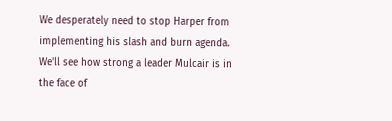We desperately need to stop Harper from implementing his slash and burn agenda. We'll see how strong a leader Mulcair is in the face of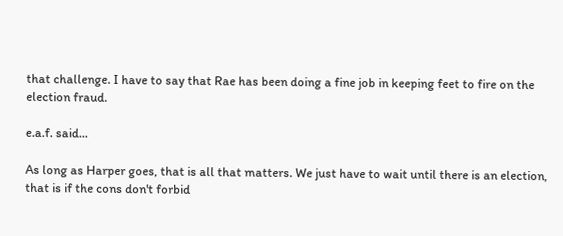that challenge. I have to say that Rae has been doing a fine job in keeping feet to fire on the election fraud.

e.a.f. said...

As long as Harper goes, that is all that matters. We just have to wait until there is an election, that is if the cons don't forbid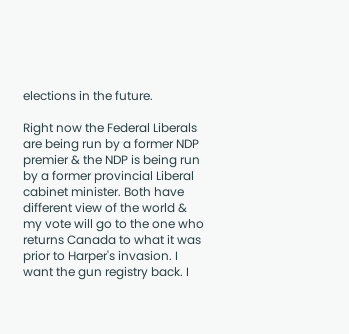elections in the future.

Right now the Federal Liberals are being run by a former NDP premier & the NDP is being run by a former provincial Liberal cabinet minister. Both have different view of the world & my vote will go to the one who returns Canada to what it was prior to Harper's invasion. I want the gun registry back. I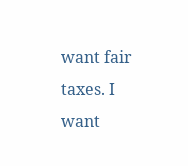want fair taxes. I want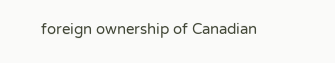foreign ownership of Canadian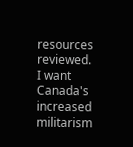resources reviewed. I want Canada's increased militarism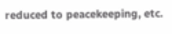reduced to peacekeeping, etc.